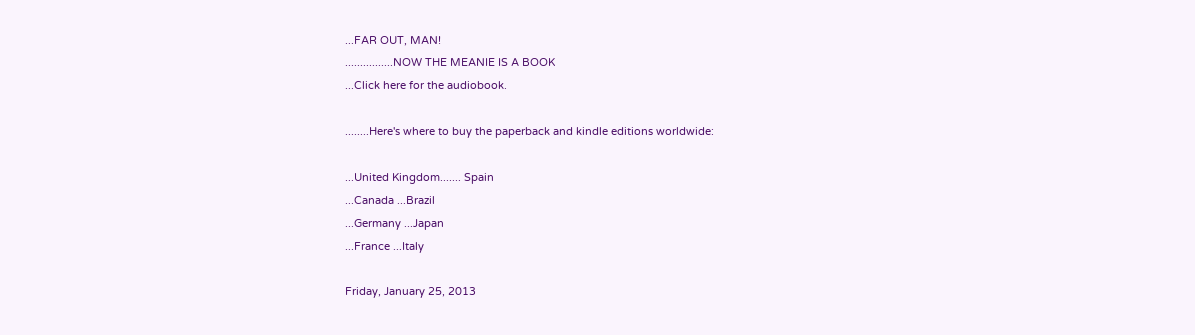...FAR OUT, MAN!
................NOW THE MEANIE IS A BOOK
...Click here for the audiobook.

........Here's where to buy the paperback and kindle editions worldwide:

...United Kingdom....... Spain
...Canada ...Brazil
...Germany ...Japan
...France ...Italy

Friday, January 25, 2013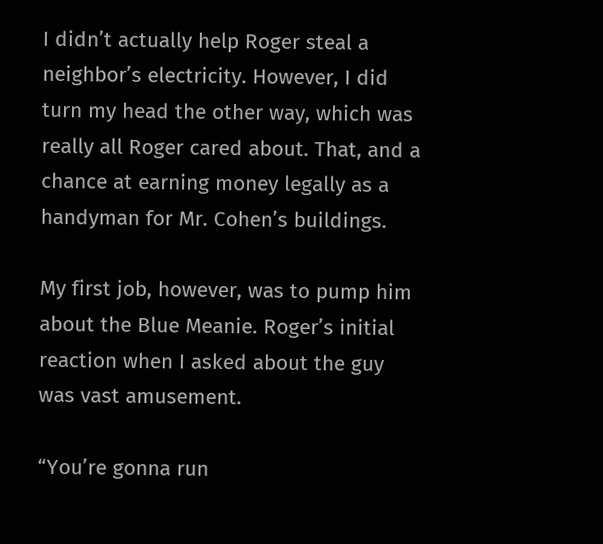I didn’t actually help Roger steal a neighbor’s electricity. However, I did turn my head the other way, which was really all Roger cared about. That, and a chance at earning money legally as a handyman for Mr. Cohen’s buildings.

My first job, however, was to pump him about the Blue Meanie. Roger’s initial reaction when I asked about the guy was vast amusement.

“You’re gonna run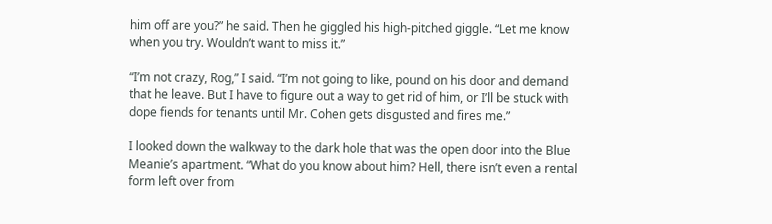him off are you?” he said. Then he giggled his high-pitched giggle. “Let me know when you try. Wouldn’t want to miss it.”

“I’m not crazy, Rog,” I said. “I’m not going to like, pound on his door and demand that he leave. But I have to figure out a way to get rid of him, or I’ll be stuck with dope fiends for tenants until Mr. Cohen gets disgusted and fires me.”

I looked down the walkway to the dark hole that was the open door into the Blue Meanie’s apartment. “What do you know about him? Hell, there isn’t even a rental form left over from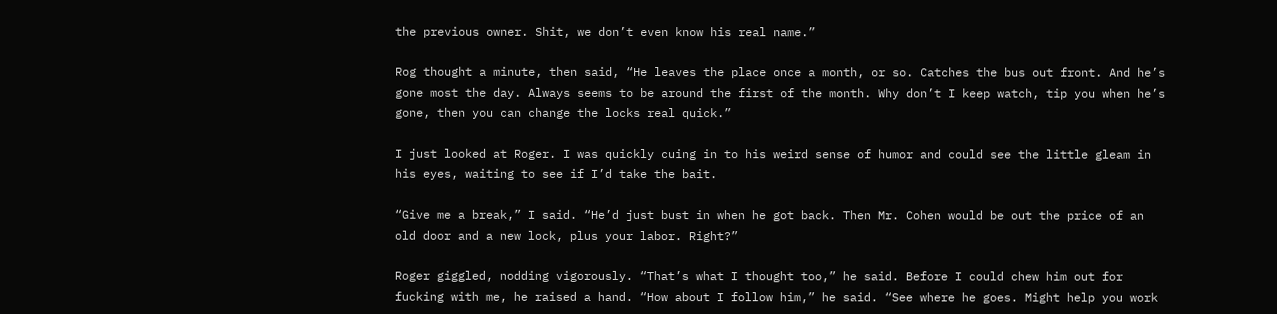the previous owner. Shit, we don’t even know his real name.”

Rog thought a minute, then said, “He leaves the place once a month, or so. Catches the bus out front. And he’s gone most the day. Always seems to be around the first of the month. Why don’t I keep watch, tip you when he’s gone, then you can change the locks real quick.”

I just looked at Roger. I was quickly cuing in to his weird sense of humor and could see the little gleam in his eyes, waiting to see if I’d take the bait.

“Give me a break,” I said. “He’d just bust in when he got back. Then Mr. Cohen would be out the price of an old door and a new lock, plus your labor. Right?”

Roger giggled, nodding vigorously. “That’s what I thought too,” he said. Before I could chew him out for fucking with me, he raised a hand. “How about I follow him,” he said. “See where he goes. Might help you work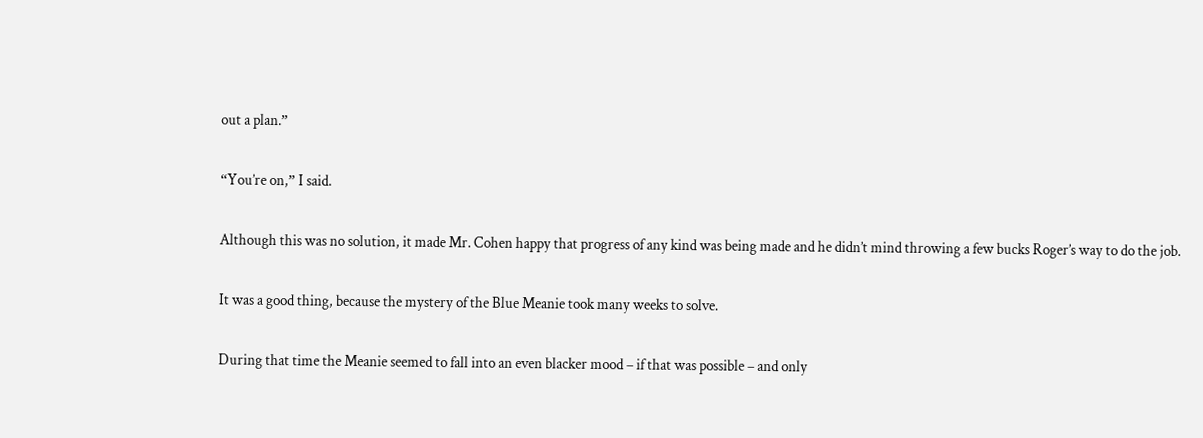out a plan.”

“You’re on,” I said.

Although this was no solution, it made Mr. Cohen happy that progress of any kind was being made and he didn’t mind throwing a few bucks Roger’s way to do the job.

It was a good thing, because the mystery of the Blue Meanie took many weeks to solve.

During that time the Meanie seemed to fall into an even blacker mood – if that was possible – and only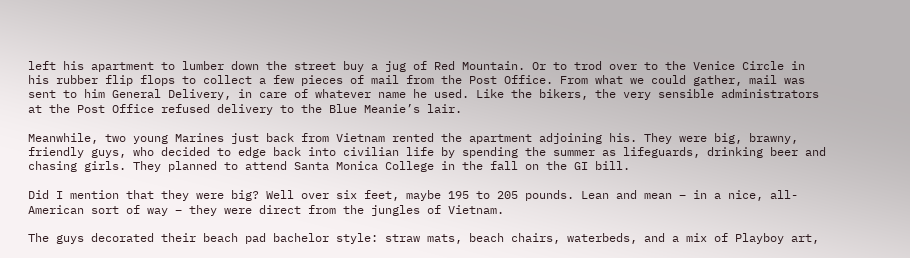left his apartment to lumber down the street buy a jug of Red Mountain. Or to trod over to the Venice Circle in his rubber flip flops to collect a few pieces of mail from the Post Office. From what we could gather, mail was sent to him General Delivery, in care of whatever name he used. Like the bikers, the very sensible administrators at the Post Office refused delivery to the Blue Meanie’s lair.

Meanwhile, two young Marines just back from Vietnam rented the apartment adjoining his. They were big, brawny, friendly guys, who decided to edge back into civilian life by spending the summer as lifeguards, drinking beer and chasing girls. They planned to attend Santa Monica College in the fall on the GI bill.

Did I mention that they were big? Well over six feet, maybe 195 to 205 pounds. Lean and mean – in a nice, all-American sort of way – they were direct from the jungles of Vietnam.

The guys decorated their beach pad bachelor style: straw mats, beach chairs, waterbeds, and a mix of Playboy art,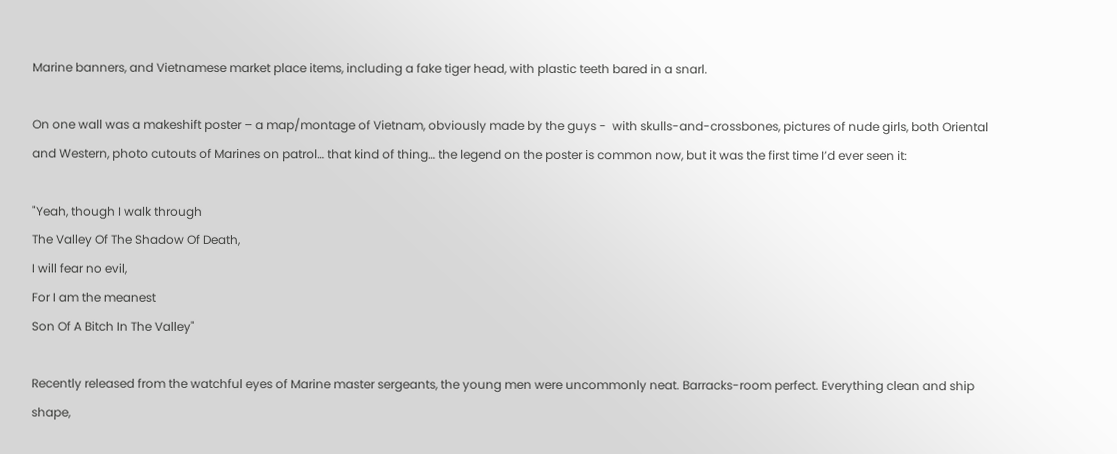Marine banners, and Vietnamese market place items, including a fake tiger head, with plastic teeth bared in a snarl.

On one wall was a makeshift poster – a map/montage of Vietnam, obviously made by the guys -  with skulls-and-crossbones, pictures of nude girls, both Oriental and Western, photo cutouts of Marines on patrol… that kind of thing… the legend on the poster is common now, but it was the first time I’d ever seen it:

"Yeah, though I walk through
The Valley Of The Shadow Of Death,
I will fear no evil,
For I am the meanest
Son Of A Bitch In The Valley"

Recently released from the watchful eyes of Marine master sergeants, the young men were uncommonly neat. Barracks-room perfect. Everything clean and ship shape,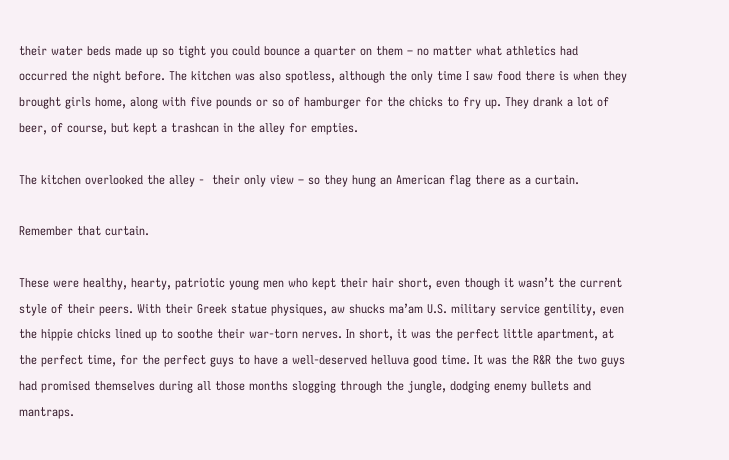their water beds made up so tight you could bounce a quarter on them – no matter what athletics had occurred the night before. The kitchen was also spotless, although the only time I saw food there is when they brought girls home, along with five pounds or so of hamburger for the chicks to fry up. They drank a lot of beer, of course, but kept a trashcan in the alley for empties.

The kitchen overlooked the alley -  their only view – so they hung an American flag there as a curtain.

Remember that curtain.

These were healthy, hearty, patriotic young men who kept their hair short, even though it wasn’t the current style of their peers. With their Greek statue physiques, aw shucks ma’am U.S. military service gentility, even the hippie chicks lined up to soothe their war-torn nerves. In short, it was the perfect little apartment, at the perfect time, for the perfect guys to have a well-deserved helluva good time. It was the R&R the two guys had promised themselves during all those months slogging through the jungle, dodging enemy bullets and mantraps.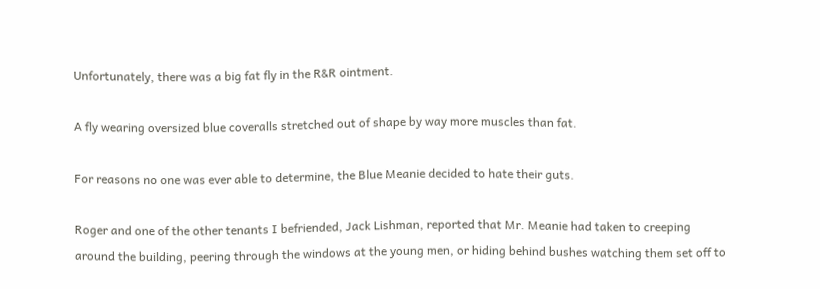Unfortunately, there was a big fat fly in the R&R ointment.

A fly wearing oversized blue coveralls stretched out of shape by way more muscles than fat.

For reasons no one was ever able to determine, the Blue Meanie decided to hate their guts.

Roger and one of the other tenants I befriended, Jack Lishman, reported that Mr. Meanie had taken to creeping around the building, peering through the windows at the young men, or hiding behind bushes watching them set off to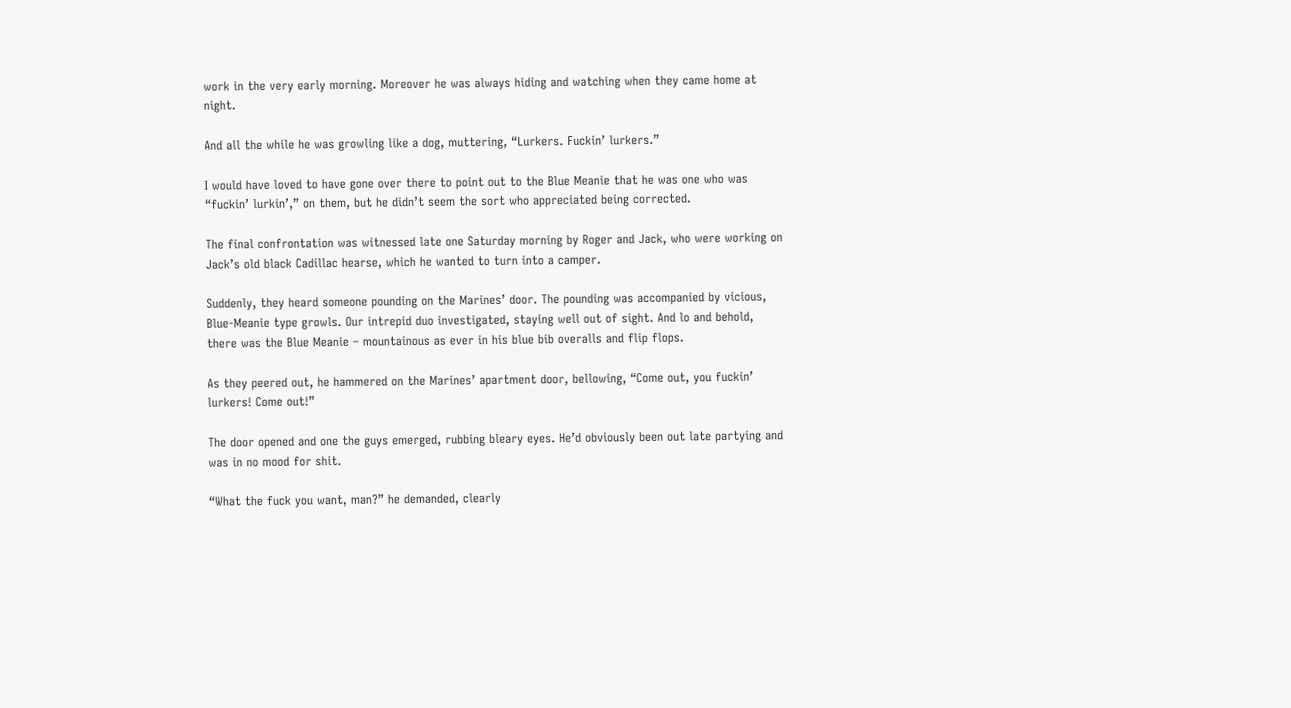work in the very early morning. Moreover he was always hiding and watching when they came home at night.

And all the while he was growling like a dog, muttering, “Lurkers. Fuckin’ lurkers.”

I would have loved to have gone over there to point out to the Blue Meanie that he was one who was “fuckin’ lurkin’,” on them, but he didn’t seem the sort who appreciated being corrected.

The final confrontation was witnessed late one Saturday morning by Roger and Jack, who were working on Jack’s old black Cadillac hearse, which he wanted to turn into a camper.

Suddenly, they heard someone pounding on the Marines’ door. The pounding was accompanied by vicious, Blue-Meanie type growls. Our intrepid duo investigated, staying well out of sight. And lo and behold, there was the Blue Meanie – mountainous as ever in his blue bib overalls and flip flops.

As they peered out, he hammered on the Marines’ apartment door, bellowing, “Come out, you fuckin’ lurkers! Come out!”

The door opened and one the guys emerged, rubbing bleary eyes. He’d obviously been out late partying and was in no mood for shit.

“What the fuck you want, man?” he demanded, clearly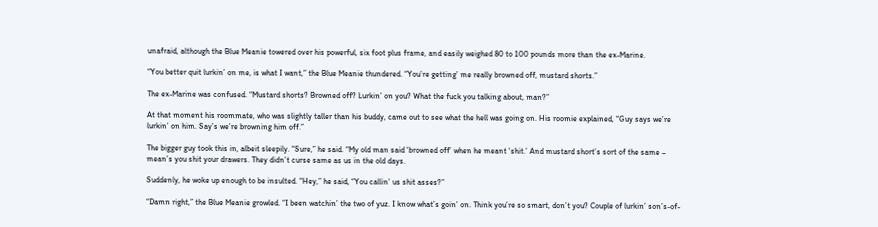unafraid, although the Blue Meanie towered over his powerful, six foot plus frame, and easily weighed 80 to 100 pounds more than the ex-Marine.

“You better quit lurkin’ on me, is what I want,” the Blue Meanie thundered. “You’re getting’ me really browned off, mustard shorts.”

The ex-Marine was confused. “Mustard shorts? Browned off? Lurkin’ on you? What the fuck you talking about, man?”

At that moment his roommate, who was slightly taller than his buddy, came out to see what the hell was going on. His roomie explained, “Guy says we’re lurkin’ on him. Say’s we’re browning him off.”

The bigger guy took this in, albeit sleepily. “Sure,” he said. “My old man said ‘browned off’ when he meant ‘shit.’ And mustard short’s sort of the same – mean’s you shit your drawers. They didn’t curse same as us in the old days.

Suddenly, he woke up enough to be insulted. “Hey,” he said, “You callin’ us shit asses?”

“Damn right,” the Blue Meanie growled. “I been watchin’ the two of yuz. I know what’s goin’ on. Think you’re so smart, don’t you? Couple of lurkin’ son’s-of-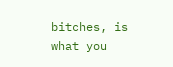bitches, is what you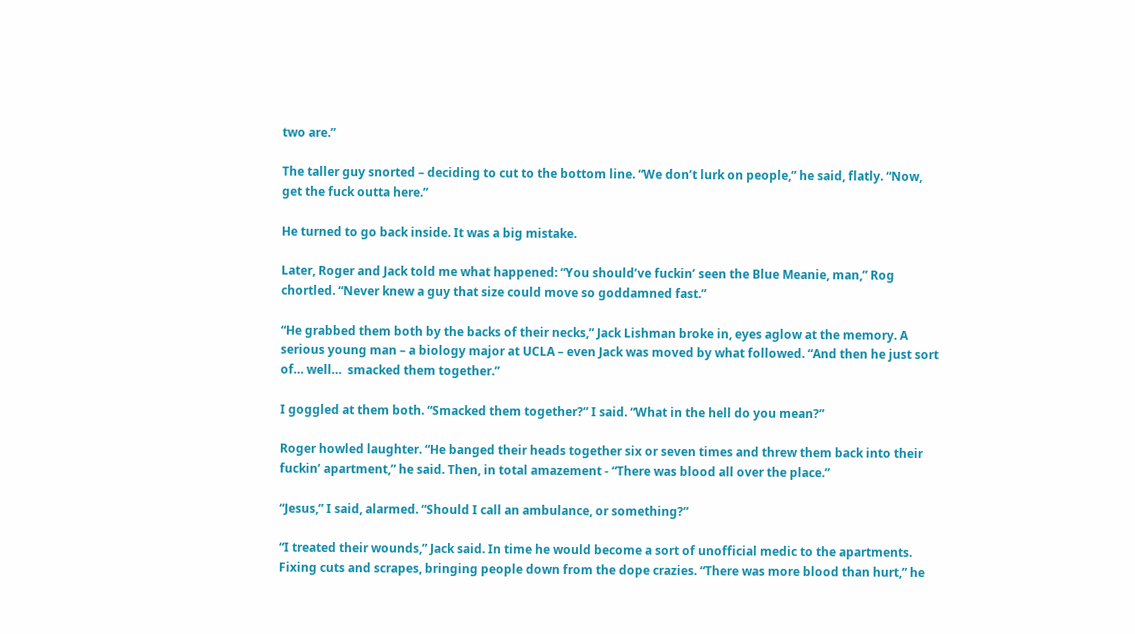two are.”

The taller guy snorted – deciding to cut to the bottom line. “We don’t lurk on people,” he said, flatly. “Now, get the fuck outta here.”

He turned to go back inside. It was a big mistake.

Later, Roger and Jack told me what happened: “You should’ve fuckin’ seen the Blue Meanie, man,” Rog chortled. “Never knew a guy that size could move so goddamned fast.”

“He grabbed them both by the backs of their necks,” Jack Lishman broke in, eyes aglow at the memory. A serious young man – a biology major at UCLA – even Jack was moved by what followed. “And then he just sort of… well…  smacked them together.”

I goggled at them both. “Smacked them together?” I said. “What in the hell do you mean?”

Roger howled laughter. “He banged their heads together six or seven times and threw them back into their fuckin’ apartment,” he said. Then, in total amazement - “There was blood all over the place.”

“Jesus,” I said, alarmed. “Should I call an ambulance, or something?”

“I treated their wounds,” Jack said. In time he would become a sort of unofficial medic to the apartments. Fixing cuts and scrapes, bringing people down from the dope crazies. “There was more blood than hurt,” he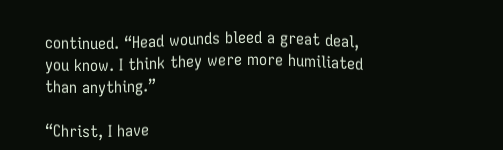continued. “Head wounds bleed a great deal, you know. I think they were more humiliated than anything.”

“Christ, I have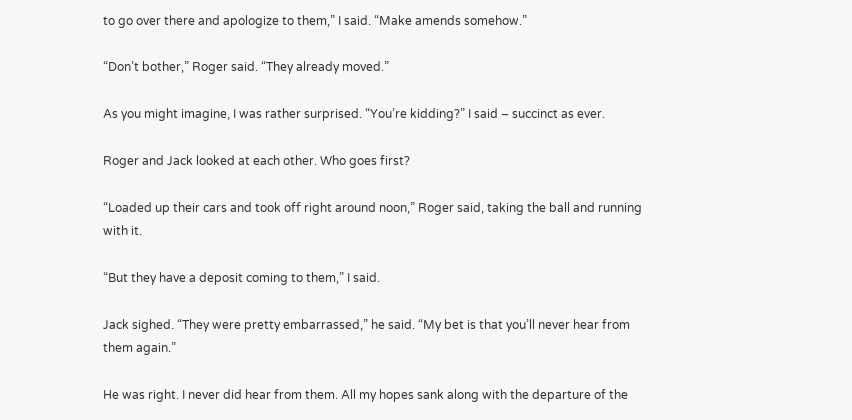to go over there and apologize to them,” I said. “Make amends somehow.”

“Don’t bother,” Roger said. “They already moved.”

As you might imagine, I was rather surprised. “You’re kidding?” I said – succinct as ever.

Roger and Jack looked at each other. Who goes first?

“Loaded up their cars and took off right around noon,” Roger said, taking the ball and running with it.

“But they have a deposit coming to them,” I said.

Jack sighed. “They were pretty embarrassed,” he said. “My bet is that you’ll never hear from them again.”

He was right. I never did hear from them. All my hopes sank along with the departure of the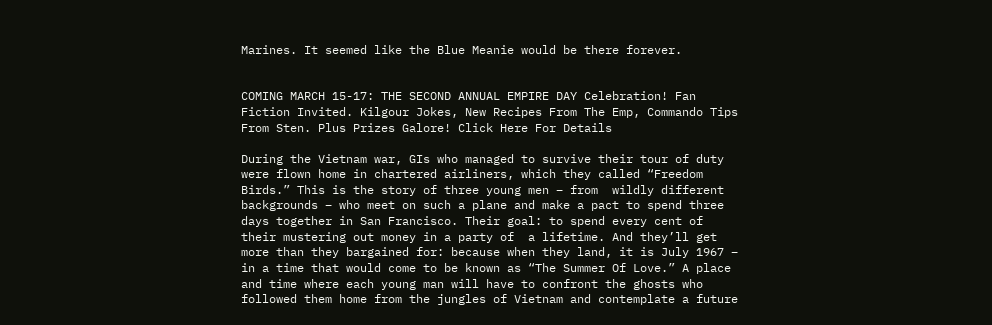Marines. It seemed like the Blue Meanie would be there forever.


COMING MARCH 15-17: THE SECOND ANNUAL EMPIRE DAY Celebration! Fan Fiction Invited. Kilgour Jokes, New Recipes From The Emp, Commando Tips From Sten. Plus Prizes Galore! Click Here For Details

During the Vietnam war, GIs who managed to survive their tour of duty were flown home in chartered airliners, which they called “Freedom Birds.” This is the story of three young men – from  wildly different backgrounds – who meet on such a plane and make a pact to spend three days together in San Francisco. Their goal: to spend every cent of  their mustering out money in a party of  a lifetime. And they’ll get more than they bargained for: because when they land, it is July 1967 – in a time that would come to be known as “The Summer Of Love.” A place and time where each young man will have to confront the ghosts who followed them home from the jungles of Vietnam and contemplate a future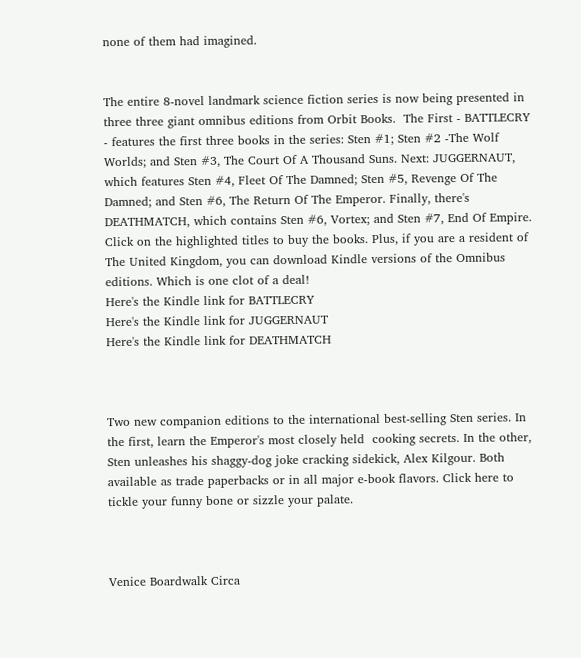none of them had imagined.


The entire 8-novel landmark science fiction series is now being presented in three three giant omnibus editions from Orbit Books.  The First - BATTLECRY - features the first three books in the series: Sten #1; Sten #2 -The Wolf Worlds; and Sten #3, The Court Of A Thousand Suns. Next: JUGGERNAUT, which features Sten #4, Fleet Of The Damned; Sten #5, Revenge Of The Damned; and Sten #6, The Return Of The Emperor. Finally, there's DEATHMATCH, which contains Sten #6, Vortex; and Sten #7, End Of Empire. Click on the highlighted titles to buy the books. Plus, if you are a resident of The United Kingdom, you can download Kindle versions of the Omnibus editions. Which is one clot of a deal!
Here's the Kindle link for BATTLECRY
Here's the Kindle link for JUGGERNAUT
Here's the Kindle link for DEATHMATCH



Two new companion editions to the international best-selling Sten series. In the first, learn the Emperor's most closely held  cooking secrets. In the other, Sten unleashes his shaggy-dog joke cracking sidekick, Alex Kilgour. Both available as trade paperbacks or in all major e-book flavors. Click here to tickle your funny bone or sizzle your palate.



Venice Boardwalk Circa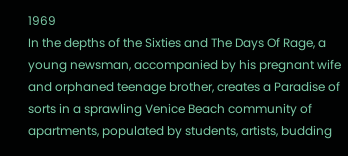1969
In the depths of the Sixties and The Days Of Rage, a young newsman, accompanied by his pregnant wife and orphaned teenage brother, creates a Paradise of sorts in a sprawling Venice Beach community of apartments, populated by students, artists, budding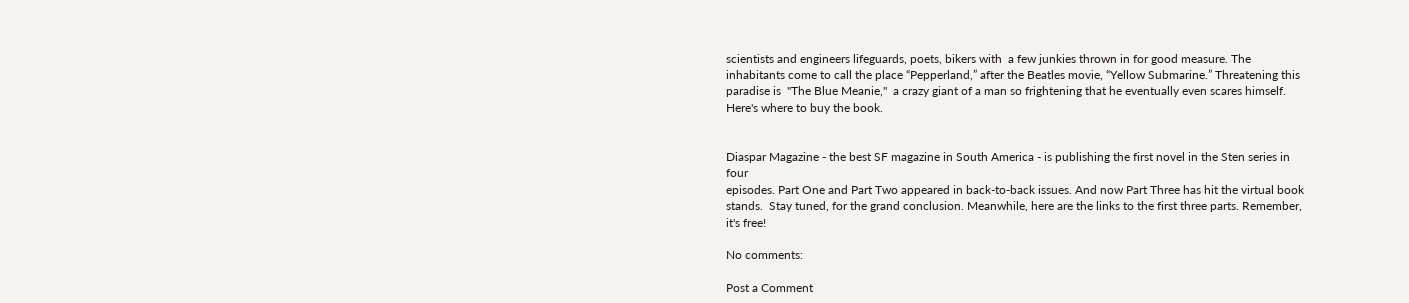scientists and engineers lifeguards, poets, bikers with  a few junkies thrown in for good measure. The inhabitants come to call the place “Pepperland,” after the Beatles movie, “Yellow Submarine.” Threatening this paradise is  "The Blue Meanie,"  a crazy giant of a man so frightening that he eventually even scares himself. Here's where to buy the book.


Diaspar Magazine - the best SF magazine in South America - is publishing the first novel in the Sten series in four
episodes. Part One and Part Two appeared in back-to-back issues. And now Part Three has hit the virtual book stands.  Stay tuned, for the grand conclusion. Meanwhile, here are the links to the first three parts. Remember, it's free!

No comments:

Post a Comment